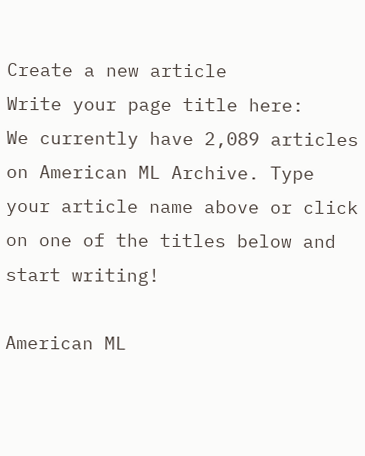Create a new article
Write your page title here:
We currently have 2,089 articles on American ML Archive. Type your article name above or click on one of the titles below and start writing!

American ML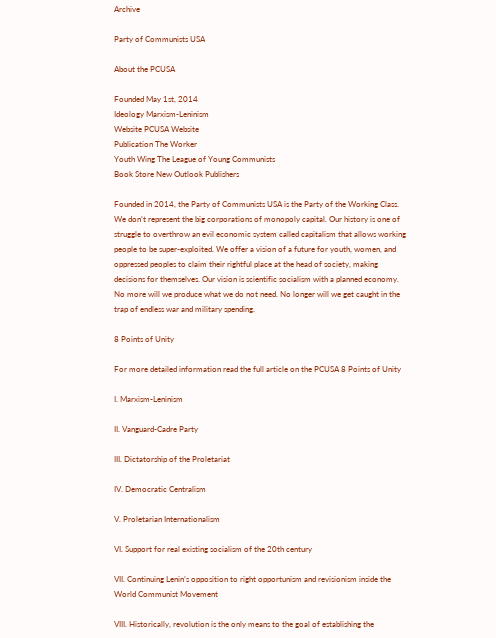Archive

Party of Communists USA

About the PCUSA

Founded May 1st, 2014
Ideology Marxism-Leninism
Website PCUSA Website
Publication The Worker
Youth Wing The League of Young Communists
Book Store New Outlook Publishers

Founded in 2014, the Party of Communists USA is the Party of the Working Class. We don’t represent the big corporations of monopoly capital. Our history is one of struggle to overthrow an evil economic system called capitalism that allows working people to be super-exploited. We offer a vision of a future for youth, women, and oppressed peoples to claim their rightful place at the head of society, making decisions for themselves. Our vision is scientific socialism with a planned economy. No more will we produce what we do not need. No longer will we get caught in the trap of endless war and military spending.

8 Points of Unity

For more detailed information read the full article on the PCUSA 8 Points of Unity

I. Marxism-Leninism

II. Vanguard-Cadre Party

III. Dictatorship of the Proletariat

IV. Democratic Centralism

V. Proletarian Internationalism

VI. Support for real existing socialism of the 20th century

VII. Continuing Lenin’s opposition to right opportunism and revisionism inside the World Communist Movement

VIII. Historically, revolution is the only means to the goal of establishing the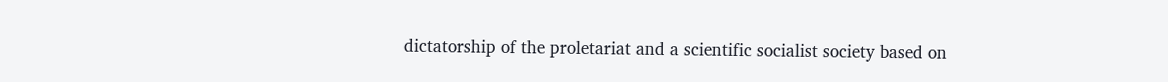dictatorship of the proletariat and a scientific socialist society based on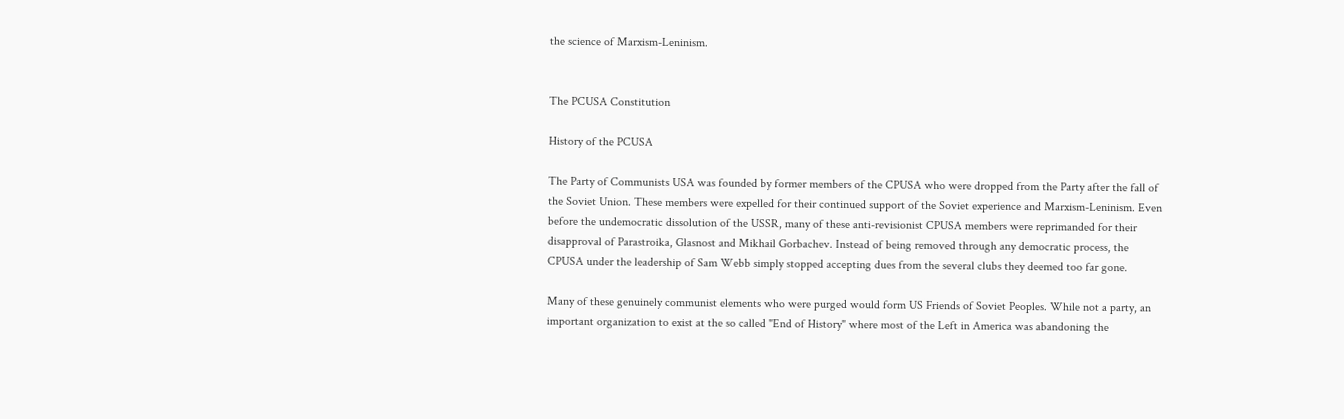the science of Marxism-Leninism.


The PCUSA Constitution

History of the PCUSA

The Party of Communists USA was founded by former members of the CPUSA who were dropped from the Party after the fall of the Soviet Union. These members were expelled for their continued support of the Soviet experience and Marxism-Leninism. Even before the undemocratic dissolution of the USSR, many of these anti-revisionist CPUSA members were reprimanded for their disapproval of Parastroika, Glasnost and Mikhail Gorbachev. Instead of being removed through any democratic process, the CPUSA under the leadership of Sam Webb simply stopped accepting dues from the several clubs they deemed too far gone.

Many of these genuinely communist elements who were purged would form US Friends of Soviet Peoples. While not a party, an important organization to exist at the so called "End of History" where most of the Left in America was abandoning the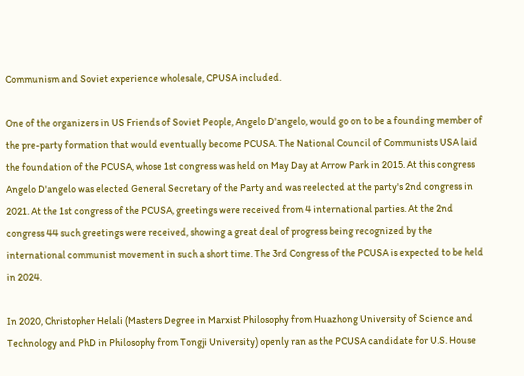Communism and Soviet experience wholesale, CPUSA included.

One of the organizers in US Friends of Soviet People, Angelo D'angelo, would go on to be a founding member of the pre-party formation that would eventually become PCUSA. The National Council of Communists USA laid the foundation of the PCUSA, whose 1st congress was held on May Day at Arrow Park in 2015. At this congress Angelo D'angelo was elected General Secretary of the Party and was reelected at the party's 2nd congress in 2021. At the 1st congress of the PCUSA, greetings were received from 4 international parties. At the 2nd congress 44 such greetings were received, showing a great deal of progress being recognized by the international communist movement in such a short time. The 3rd Congress of the PCUSA is expected to be held in 2024.

In 2020, Christopher Helali (Masters Degree in Marxist Philosophy from Huazhong University of Science and Technology and PhD in Philosophy from Tongji University) openly ran as the PCUSA candidate for U.S. House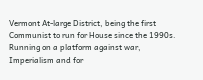Vermont At-large District, being the first Communist to run for House since the 1990s. Running on a platform against war, Imperialism and for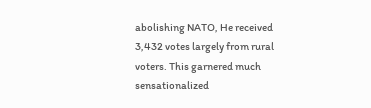abolishing NATO, He received 3,432 votes largely from rural voters. This garnered much sensationalized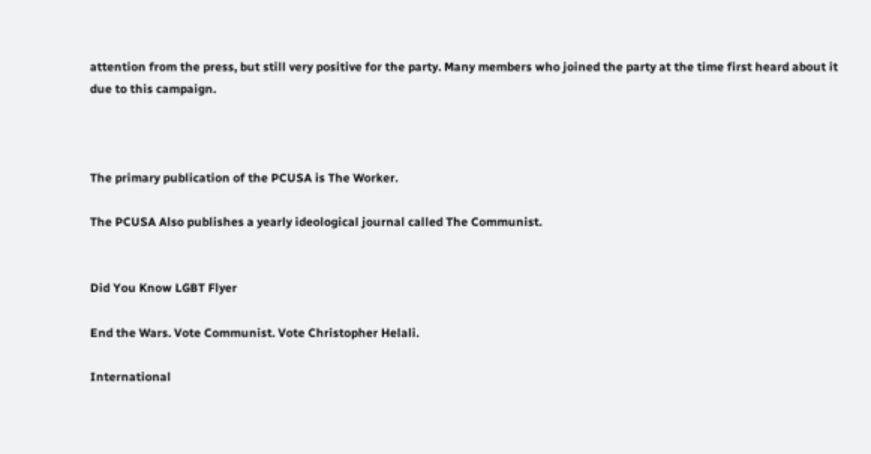attention from the press, but still very positive for the party. Many members who joined the party at the time first heard about it due to this campaign.



The primary publication of the PCUSA is The Worker.

The PCUSA Also publishes a yearly ideological journal called The Communist.


Did You Know LGBT Flyer

End the Wars. Vote Communist. Vote Christopher Helali.

International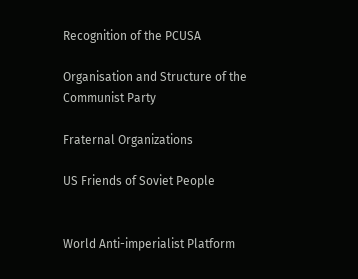Recognition of the PCUSA

Organisation and Structure of the Communist Party

Fraternal Organizations

US Friends of Soviet People


World Anti-imperialist Platform